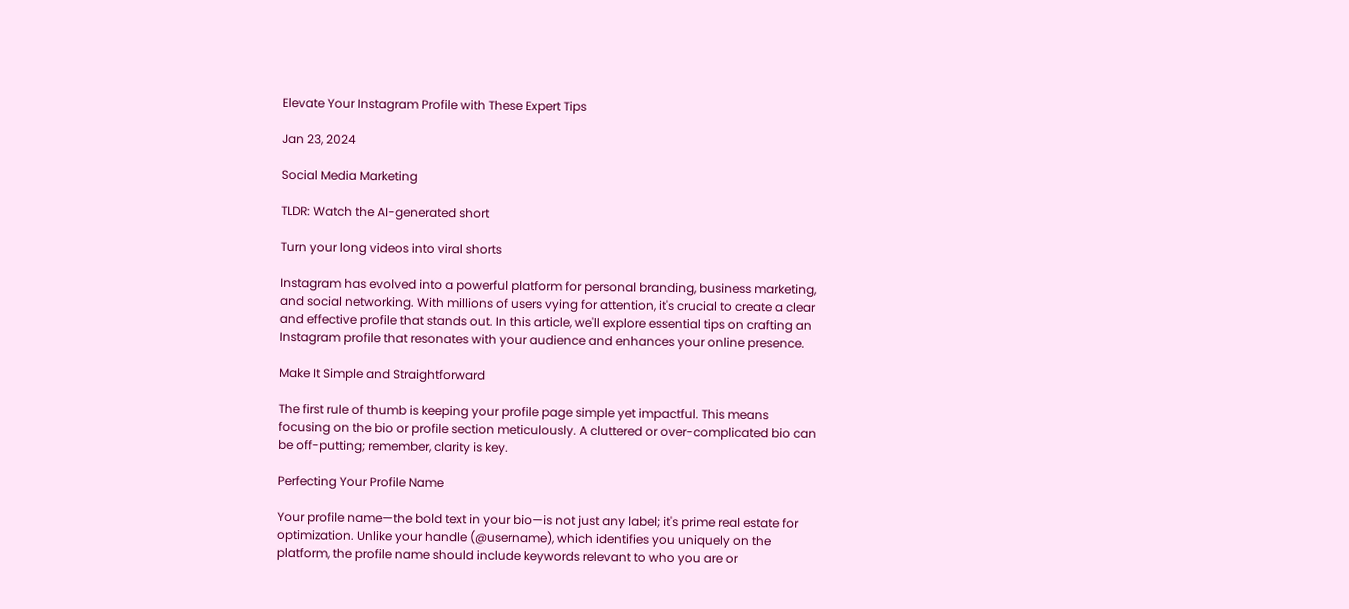Elevate Your Instagram Profile with These Expert Tips

Jan 23, 2024

Social Media Marketing

TLDR: Watch the AI-generated short

Turn your long videos into viral shorts

Instagram has evolved into a powerful platform for personal branding, business marketing, and social networking. With millions of users vying for attention, it's crucial to create a clear and effective profile that stands out. In this article, we'll explore essential tips on crafting an Instagram profile that resonates with your audience and enhances your online presence.

Make It Simple and Straightforward

The first rule of thumb is keeping your profile page simple yet impactful. This means focusing on the bio or profile section meticulously. A cluttered or over-complicated bio can be off-putting; remember, clarity is key.

Perfecting Your Profile Name

Your profile name—the bold text in your bio—is not just any label; it's prime real estate for optimization. Unlike your handle (@username), which identifies you uniquely on the platform, the profile name should include keywords relevant to who you are or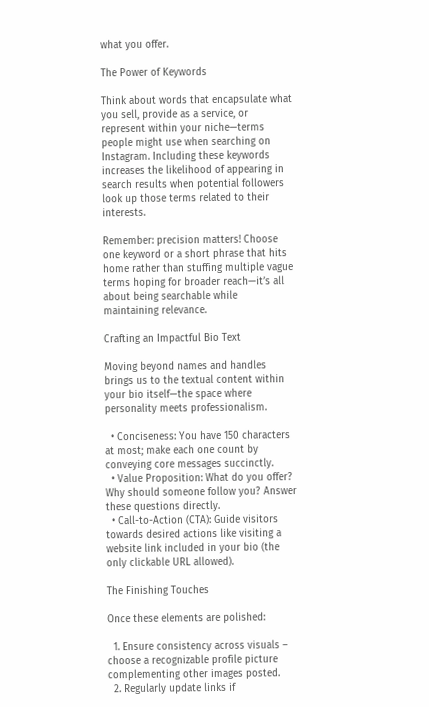what you offer.

The Power of Keywords

Think about words that encapsulate what you sell, provide as a service, or represent within your niche—terms people might use when searching on Instagram. Including these keywords increases the likelihood of appearing in search results when potential followers look up those terms related to their interests.

Remember: precision matters! Choose one keyword or a short phrase that hits home rather than stuffing multiple vague terms hoping for broader reach—it’s all about being searchable while maintaining relevance.

Crafting an Impactful Bio Text

Moving beyond names and handles brings us to the textual content within your bio itself—the space where personality meets professionalism.

  • Conciseness: You have 150 characters at most; make each one count by conveying core messages succinctly.
  • Value Proposition: What do you offer? Why should someone follow you? Answer these questions directly.
  • Call-to-Action (CTA): Guide visitors towards desired actions like visiting a website link included in your bio (the only clickable URL allowed).

The Finishing Touches

Once these elements are polished:

  1. Ensure consistency across visuals – choose a recognizable profile picture complementing other images posted.
  2. Regularly update links if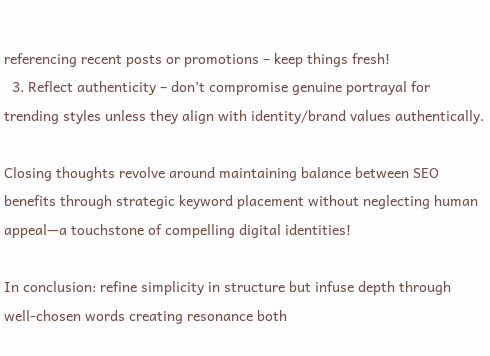referencing recent posts or promotions – keep things fresh!
  3. Reflect authenticity – don’t compromise genuine portrayal for trending styles unless they align with identity/brand values authentically.

Closing thoughts revolve around maintaining balance between SEO benefits through strategic keyword placement without neglecting human appeal—a touchstone of compelling digital identities!

In conclusion: refine simplicity in structure but infuse depth through well-chosen words creating resonance both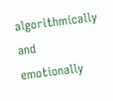algorithmically and emotionally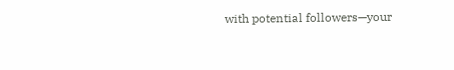with potential followers—your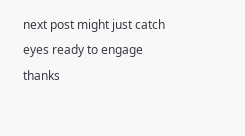next post might just catch eyes ready to engage thanks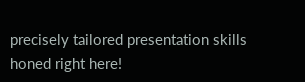precisely tailored presentation skills honed right here!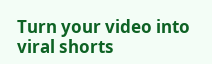Turn your video into viral shorts